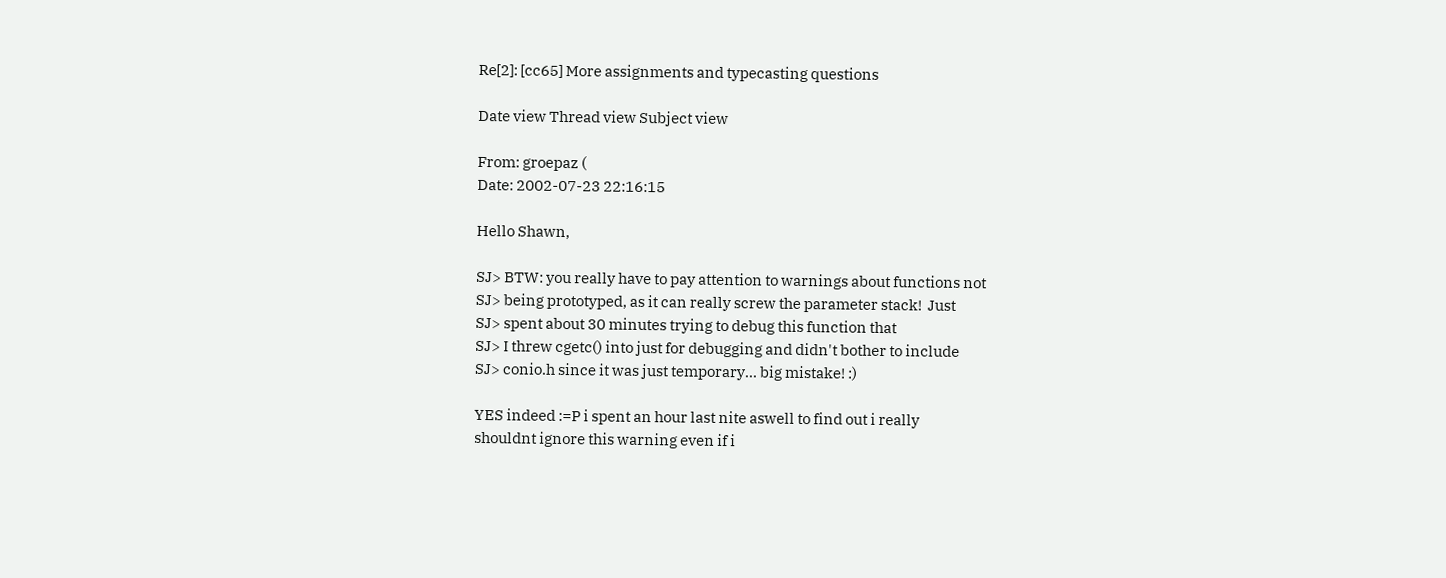Re[2]: [cc65] More assignments and typecasting questions

Date view Thread view Subject view

From: groepaz (
Date: 2002-07-23 22:16:15

Hello Shawn,

SJ> BTW: you really have to pay attention to warnings about functions not
SJ> being prototyped, as it can really screw the parameter stack!  Just
SJ> spent about 30 minutes trying to debug this function that
SJ> I threw cgetc() into just for debugging and didn't bother to include
SJ> conio.h since it was just temporary... big mistake! :)

YES indeed :=P i spent an hour last nite aswell to find out i really
shouldnt ignore this warning even if i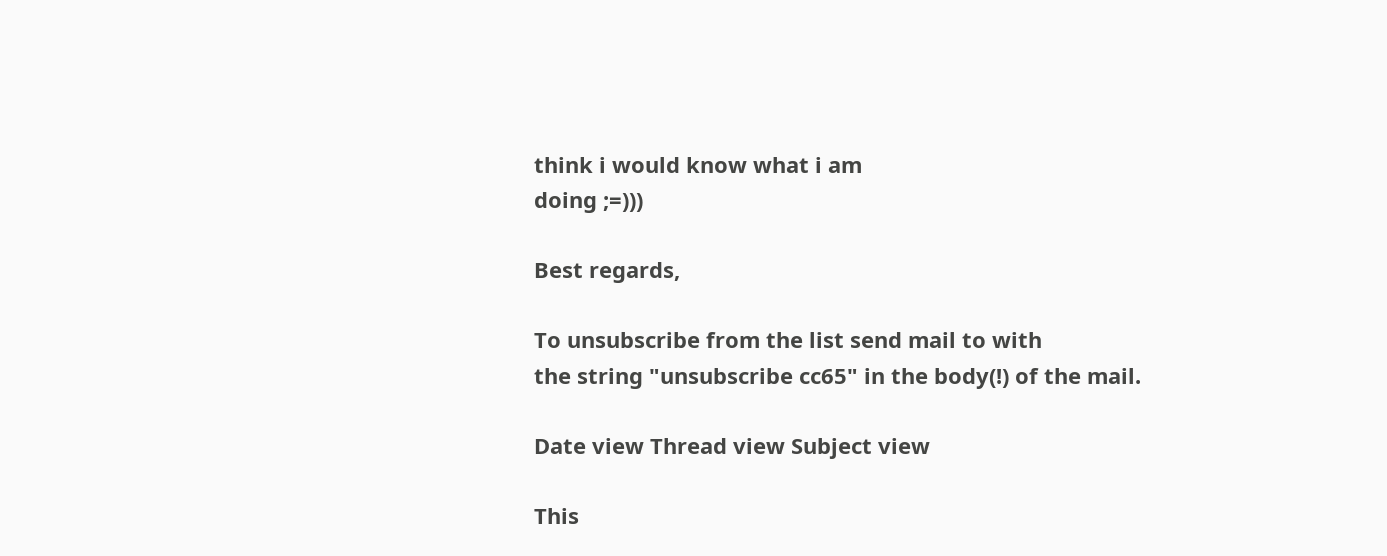think i would know what i am
doing ;=)))

Best regards,

To unsubscribe from the list send mail to with
the string "unsubscribe cc65" in the body(!) of the mail.

Date view Thread view Subject view

This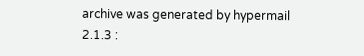archive was generated by hypermail 2.1.3 :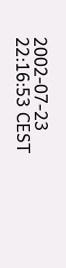2002-07-23 22:16:53 CEST